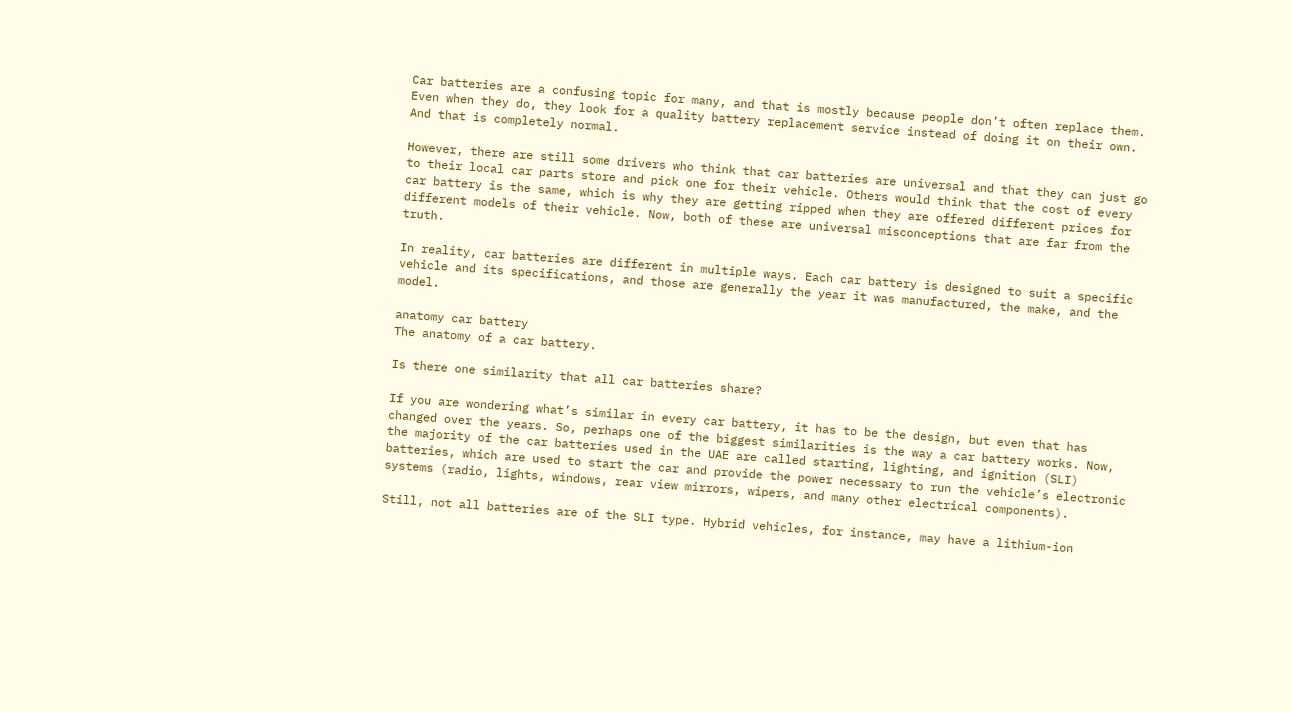Car batteries are a confusing topic for many, and that is mostly because people don’t often replace them. Even when they do, they look for a quality battery replacement service instead of doing it on their own. And that is completely normal.

However, there are still some drivers who think that car batteries are universal and that they can just go to their local car parts store and pick one for their vehicle. Others would think that the cost of every car battery is the same, which is why they are getting ripped when they are offered different prices for different models of their vehicle. Now, both of these are universal misconceptions that are far from the truth.

In reality, car batteries are different in multiple ways. Each car battery is designed to suit a specific vehicle and its specifications, and those are generally the year it was manufactured, the make, and the model.

anatomy car battery
The anatomy of a car battery.

Is there one similarity that all car batteries share?

If you are wondering what’s similar in every car battery, it has to be the design, but even that has changed over the years. So, perhaps one of the biggest similarities is the way a car battery works. Now, the majority of the car batteries used in the UAE are called starting, lighting, and ignition (SLI) batteries, which are used to start the car and provide the power necessary to run the vehicle’s electronic systems (radio, lights, windows, rear view mirrors, wipers, and many other electrical components).

Still, not all batteries are of the SLI type. Hybrid vehicles, for instance, may have a lithium-ion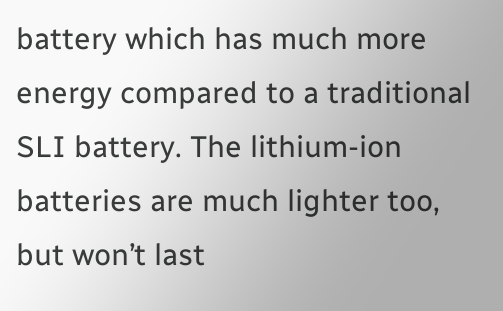battery which has much more energy compared to a traditional SLI battery. The lithium-ion batteries are much lighter too, but won’t last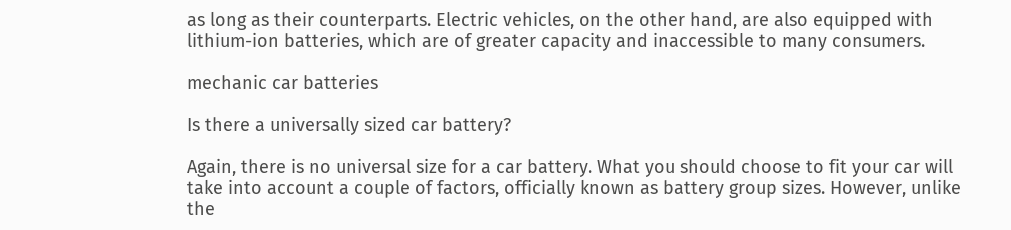as long as their counterparts. Electric vehicles, on the other hand, are also equipped with lithium-ion batteries, which are of greater capacity and inaccessible to many consumers.

mechanic car batteries

Is there a universally sized car battery?

Again, there is no universal size for a car battery. What you should choose to fit your car will take into account a couple of factors, officially known as battery group sizes. However, unlike the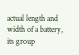actual length and width of a battery, its group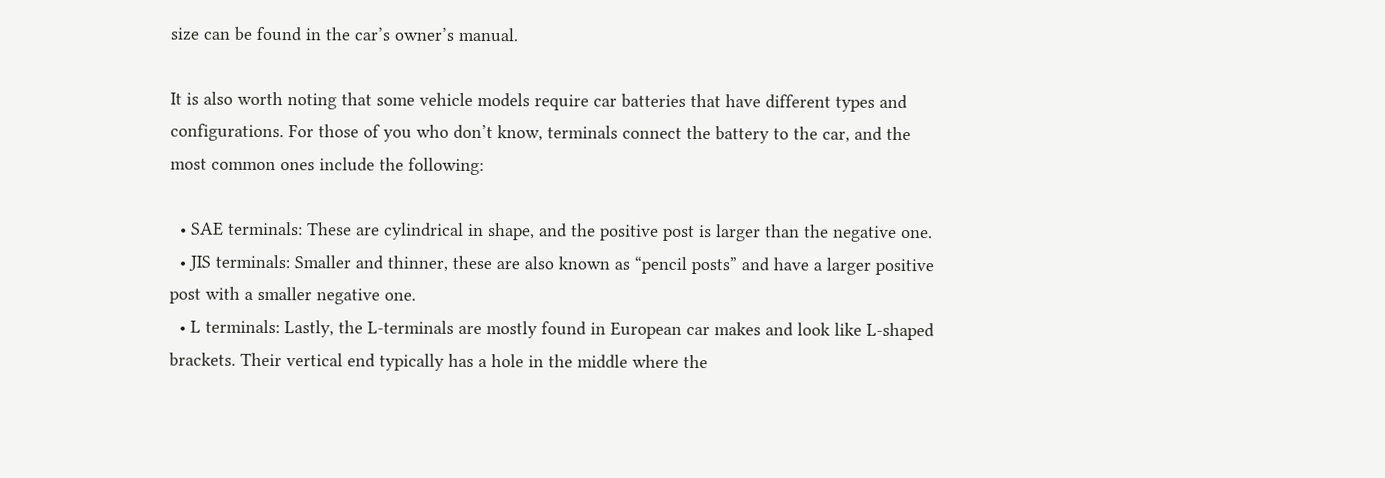size can be found in the car’s owner’s manual.

It is also worth noting that some vehicle models require car batteries that have different types and configurations. For those of you who don’t know, terminals connect the battery to the car, and the most common ones include the following:

  • SAE terminals: These are cylindrical in shape, and the positive post is larger than the negative one.
  • JIS terminals: Smaller and thinner, these are also known as “pencil posts” and have a larger positive post with a smaller negative one.
  • L terminals: Lastly, the L-terminals are mostly found in European car makes and look like L-shaped brackets. Their vertical end typically has a hole in the middle where the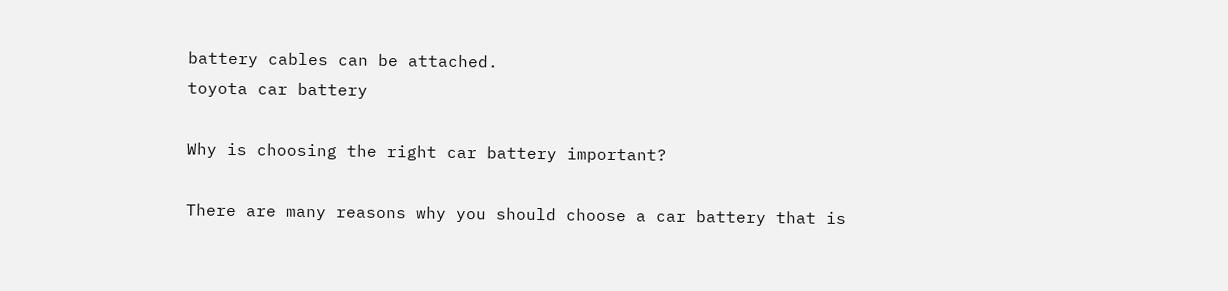battery cables can be attached.
toyota car battery

Why is choosing the right car battery important?

There are many reasons why you should choose a car battery that is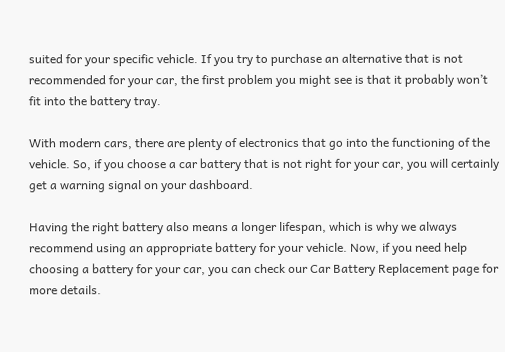suited for your specific vehicle. If you try to purchase an alternative that is not recommended for your car, the first problem you might see is that it probably won’t fit into the battery tray.

With modern cars, there are plenty of electronics that go into the functioning of the vehicle. So, if you choose a car battery that is not right for your car, you will certainly get a warning signal on your dashboard.

Having the right battery also means a longer lifespan, which is why we always recommend using an appropriate battery for your vehicle. Now, if you need help choosing a battery for your car, you can check our Car Battery Replacement page for more details.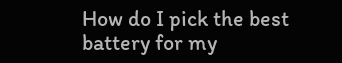How do I pick the best battery for my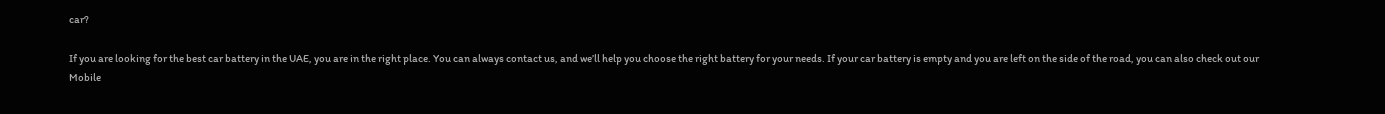car?

If you are looking for the best car battery in the UAE, you are in the right place. You can always contact us, and we’ll help you choose the right battery for your needs. If your car battery is empty and you are left on the side of the road, you can also check out our Mobile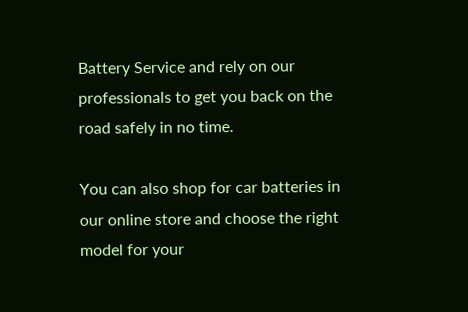Battery Service and rely on our professionals to get you back on the road safely in no time.

You can also shop for car batteries in our online store and choose the right model for your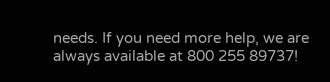needs. If you need more help, we are always available at 800 255 89737!